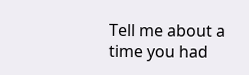Tell me about a time you had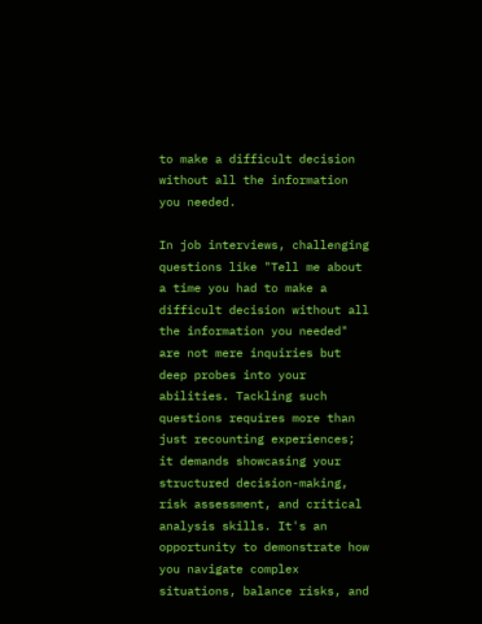to make a difficult decision without all the information you needed.

In job interviews, challenging questions like "Tell me about a time you had to make a difficult decision without all the information you needed" are not mere inquiries but deep probes into your abilities. Tackling such questions requires more than just recounting experiences; it demands showcasing your structured decision-making, risk assessment, and critical analysis skills. It's an opportunity to demonstrate how you navigate complex situations, balance risks, and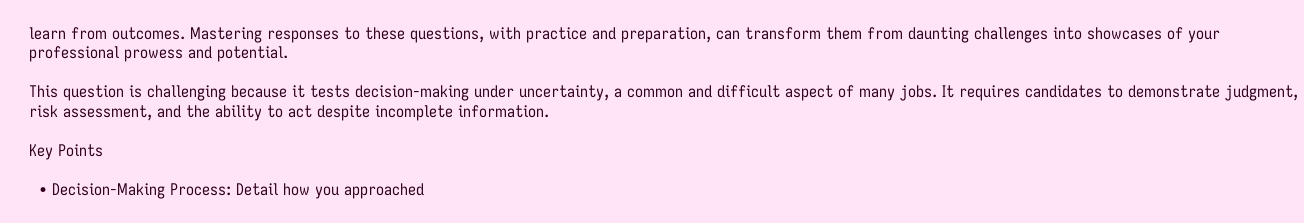learn from outcomes. Mastering responses to these questions, with practice and preparation, can transform them from daunting challenges into showcases of your professional prowess and potential.

This question is challenging because it tests decision-making under uncertainty, a common and difficult aspect of many jobs. It requires candidates to demonstrate judgment, risk assessment, and the ability to act despite incomplete information.

Key Points

  • Decision-Making Process: Detail how you approached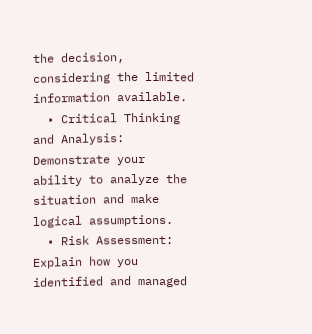the decision, considering the limited information available.
  • Critical Thinking and Analysis: Demonstrate your ability to analyze the situation and make logical assumptions.
  • Risk Assessment: Explain how you identified and managed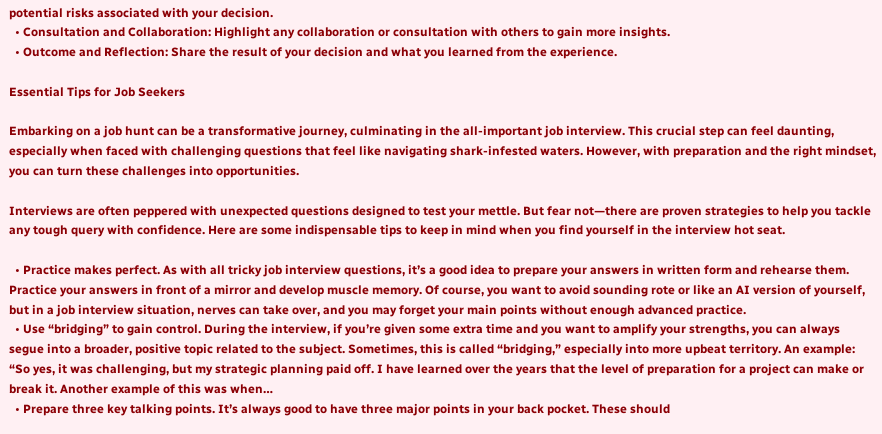potential risks associated with your decision.
  • Consultation and Collaboration: Highlight any collaboration or consultation with others to gain more insights.
  • Outcome and Reflection: Share the result of your decision and what you learned from the experience.

Essential Tips for Job Seekers

Embarking on a job hunt can be a transformative journey, culminating in the all-important job interview. This crucial step can feel daunting, especially when faced with challenging questions that feel like navigating shark-infested waters. However, with preparation and the right mindset, you can turn these challenges into opportunities.

Interviews are often peppered with unexpected questions designed to test your mettle. But fear not—there are proven strategies to help you tackle any tough query with confidence. Here are some indispensable tips to keep in mind when you find yourself in the interview hot seat.

  • Practice makes perfect. As with all tricky job interview questions, it’s a good idea to prepare your answers in written form and rehearse them. Practice your answers in front of a mirror and develop muscle memory. Of course, you want to avoid sounding rote or like an AI version of yourself, but in a job interview situation, nerves can take over, and you may forget your main points without enough advanced practice.
  • Use “bridging” to gain control. During the interview, if you’re given some extra time and you want to amplify your strengths, you can always segue into a broader, positive topic related to the subject. Sometimes, this is called “bridging,” especially into more upbeat territory. An example: “So yes, it was challenging, but my strategic planning paid off. I have learned over the years that the level of preparation for a project can make or break it. Another example of this was when…
  • Prepare three key talking points. It’s always good to have three major points in your back pocket. These should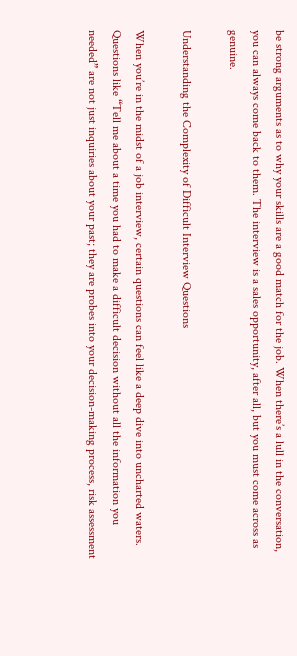be strong arguments as to why your skills are a good match for the job. When there’s a lull in the conversation, you can always come back to them. The interview is a sales opportunity, after all, but you must come across as genuine.

Understanding the Complexity of Difficult Interview Questions

When you’re in the midst of a job interview, certain questions can feel like a deep dive into uncharted waters. Questions like “Tell me about a time you had to make a difficult decision without all the information you needed” are not just inquiries about your past; they are probes into your decision-making process, risk assessment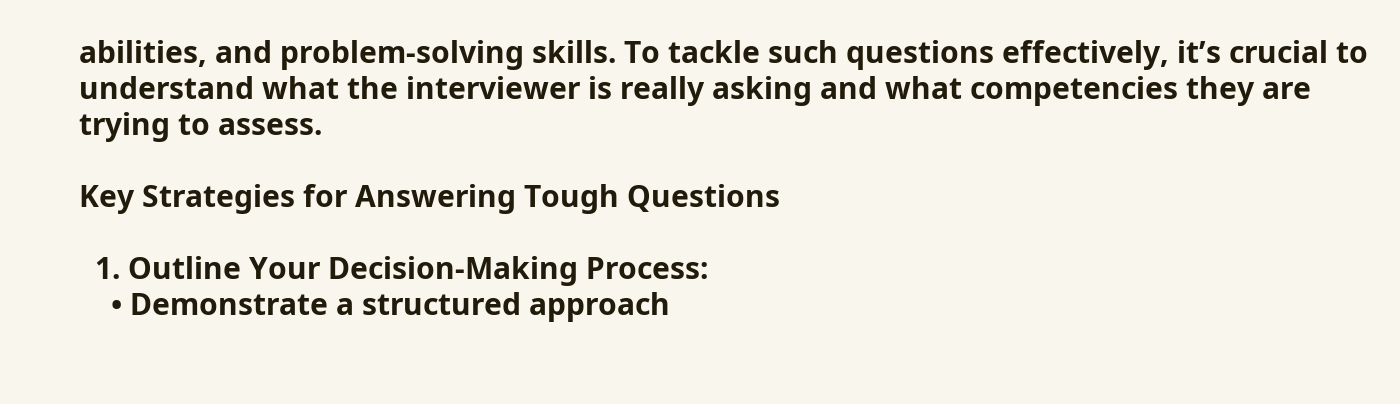abilities, and problem-solving skills. To tackle such questions effectively, it’s crucial to understand what the interviewer is really asking and what competencies they are trying to assess.

Key Strategies for Answering Tough Questions

  1. Outline Your Decision-Making Process:
    • Demonstrate a structured approach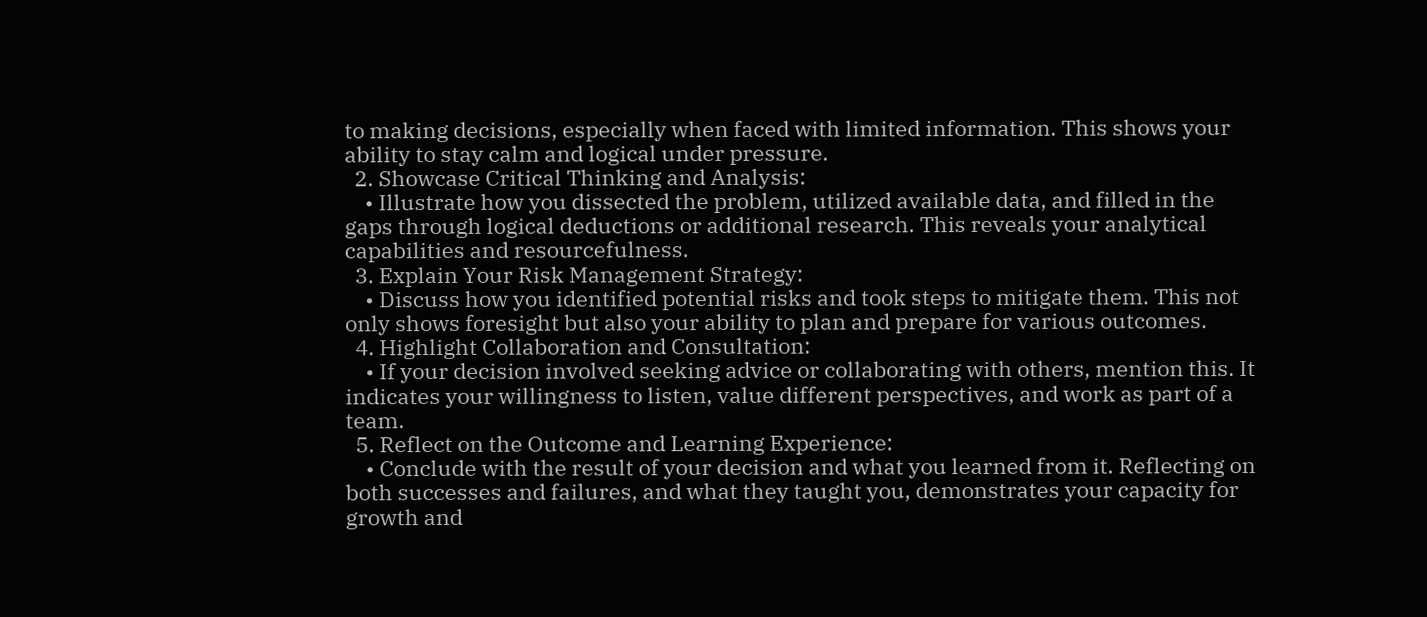to making decisions, especially when faced with limited information. This shows your ability to stay calm and logical under pressure.
  2. Showcase Critical Thinking and Analysis:
    • Illustrate how you dissected the problem, utilized available data, and filled in the gaps through logical deductions or additional research. This reveals your analytical capabilities and resourcefulness.
  3. Explain Your Risk Management Strategy:
    • Discuss how you identified potential risks and took steps to mitigate them. This not only shows foresight but also your ability to plan and prepare for various outcomes.
  4. Highlight Collaboration and Consultation:
    • If your decision involved seeking advice or collaborating with others, mention this. It indicates your willingness to listen, value different perspectives, and work as part of a team.
  5. Reflect on the Outcome and Learning Experience:
    • Conclude with the result of your decision and what you learned from it. Reflecting on both successes and failures, and what they taught you, demonstrates your capacity for growth and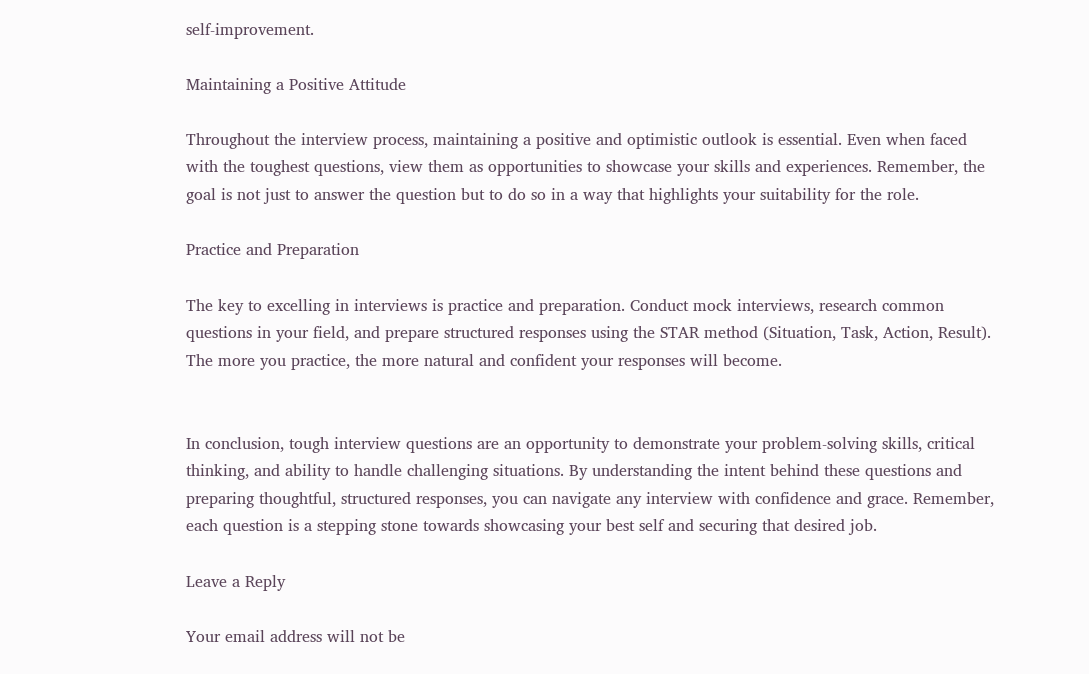self-improvement.

Maintaining a Positive Attitude

Throughout the interview process, maintaining a positive and optimistic outlook is essential. Even when faced with the toughest questions, view them as opportunities to showcase your skills and experiences. Remember, the goal is not just to answer the question but to do so in a way that highlights your suitability for the role.

Practice and Preparation

The key to excelling in interviews is practice and preparation. Conduct mock interviews, research common questions in your field, and prepare structured responses using the STAR method (Situation, Task, Action, Result). The more you practice, the more natural and confident your responses will become.


In conclusion, tough interview questions are an opportunity to demonstrate your problem-solving skills, critical thinking, and ability to handle challenging situations. By understanding the intent behind these questions and preparing thoughtful, structured responses, you can navigate any interview with confidence and grace. Remember, each question is a stepping stone towards showcasing your best self and securing that desired job.

Leave a Reply

Your email address will not be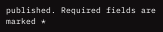published. Required fields are marked *